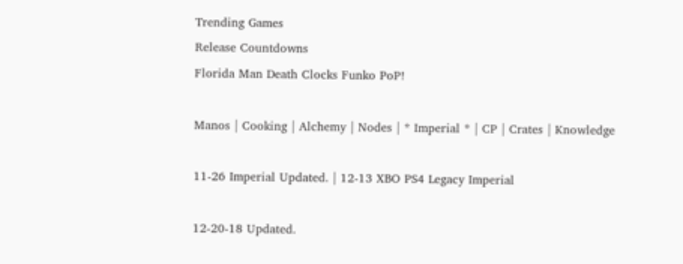Trending Games
Release Countdowns
Florida Man Death Clocks Funko PoP!

Manos | Cooking | Alchemy | Nodes | * Imperial * | CP | Crates | Knowledge

11-26 Imperial Updated. | 12-13 XBO PS4 Legacy Imperial

12-20-18 Updated.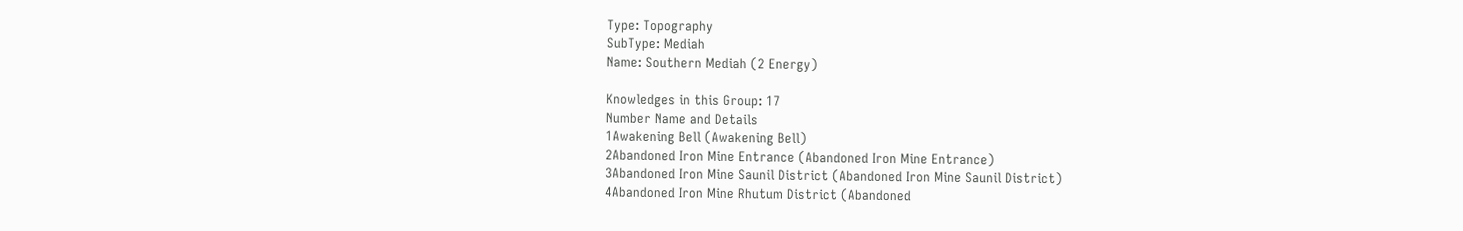Type: Topography
SubType: Mediah
Name: Southern Mediah (2 Energy)

Knowledges in this Group: 17
Number Name and Details
1Awakening Bell (Awakening Bell)
2Abandoned Iron Mine Entrance (Abandoned Iron Mine Entrance)
3Abandoned Iron Mine Saunil District (Abandoned Iron Mine Saunil District)
4Abandoned Iron Mine Rhutum District (Abandoned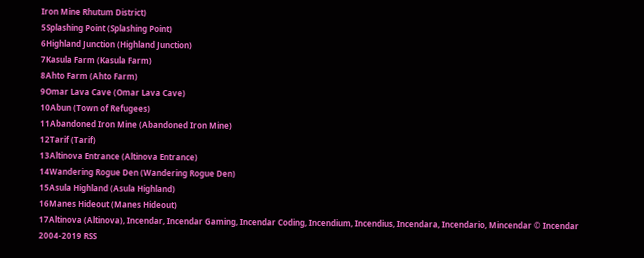Iron Mine Rhutum District)
5Splashing Point (Splashing Point)
6Highland Junction (Highland Junction)
7Kasula Farm (Kasula Farm)
8Ahto Farm (Ahto Farm)
9Omar Lava Cave (Omar Lava Cave)
10Abun (Town of Refugees)
11Abandoned Iron Mine (Abandoned Iron Mine)
12Tarif (Tarif)
13Altinova Entrance (Altinova Entrance)
14Wandering Rogue Den (Wandering Rogue Den)
15Asula Highland (Asula Highland)
16Manes Hideout (Manes Hideout)
17Altinova (Altinova), Incendar, Incendar Gaming, Incendar Coding, Incendium, Incendius, Incendara, Incendario, Mincendar © Incendar 2004-2019 RSS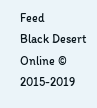Feed
Black Desert Online © 2015-2019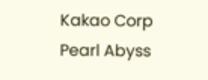Kakao Corp Pearl Abyss